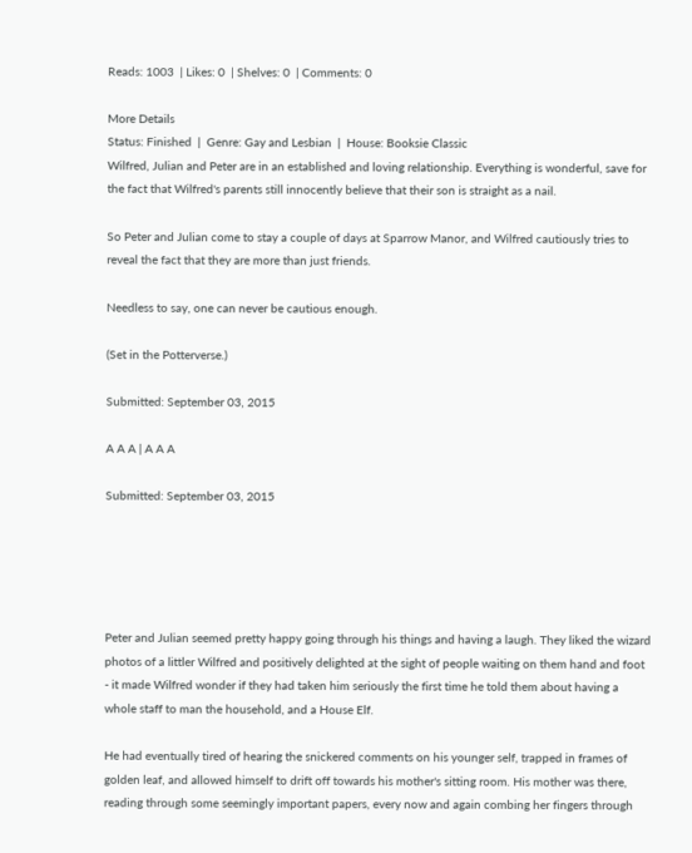Reads: 1003  | Likes: 0  | Shelves: 0  | Comments: 0

More Details
Status: Finished  |  Genre: Gay and Lesbian  |  House: Booksie Classic
Wilfred, Julian and Peter are in an established and loving relationship. Everything is wonderful, save for the fact that Wilfred's parents still innocently believe that their son is straight as a nail.

So Peter and Julian come to stay a couple of days at Sparrow Manor, and Wilfred cautiously tries to reveal the fact that they are more than just friends.

Needless to say, one can never be cautious enough.

(Set in the Potterverse.)

Submitted: September 03, 2015

A A A | A A A

Submitted: September 03, 2015





Peter and Julian seemed pretty happy going through his things and having a laugh. They liked the wizard photos of a littler Wilfred and positively delighted at the sight of people waiting on them hand and foot - it made Wilfred wonder if they had taken him seriously the first time he told them about having a whole staff to man the household, and a House Elf.

He had eventually tired of hearing the snickered comments on his younger self, trapped in frames of golden leaf, and allowed himself to drift off towards his mother's sitting room. His mother was there, reading through some seemingly important papers, every now and again combing her fingers through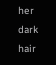her dark hair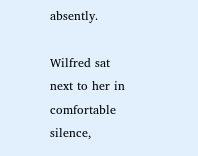absently.

Wilfred sat next to her in comfortable silence,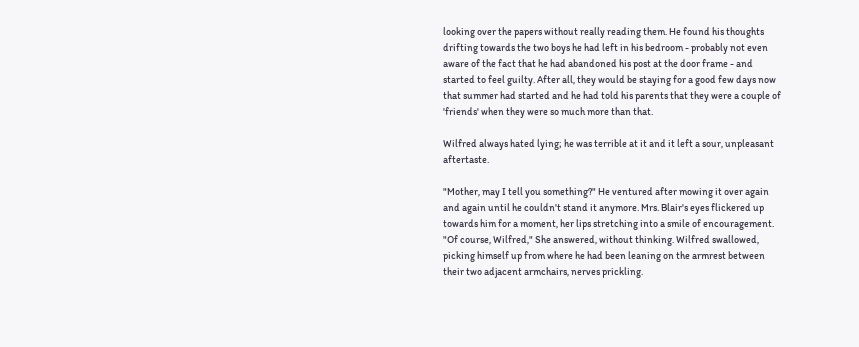looking over the papers without really reading them. He found his thoughts drifting towards the two boys he had left in his bedroom - probably not even aware of the fact that he had abandoned his post at the door frame - and started to feel guilty. After all, they would be staying for a good few days now that summer had started and he had told his parents that they were a couple of 'friends' when they were so much more than that.

Wilfred always hated lying; he was terrible at it and it left a sour, unpleasant aftertaste.

"Mother, may I tell you something?" He ventured after mowing it over again and again until he couldn't stand it anymore. Mrs. Blair's eyes flickered up towards him for a moment, her lips stretching into a smile of encouragement. "Of course, Wilfred," She answered, without thinking. Wilfred swallowed, picking himself up from where he had been leaning on the armrest between their two adjacent armchairs, nerves prickling.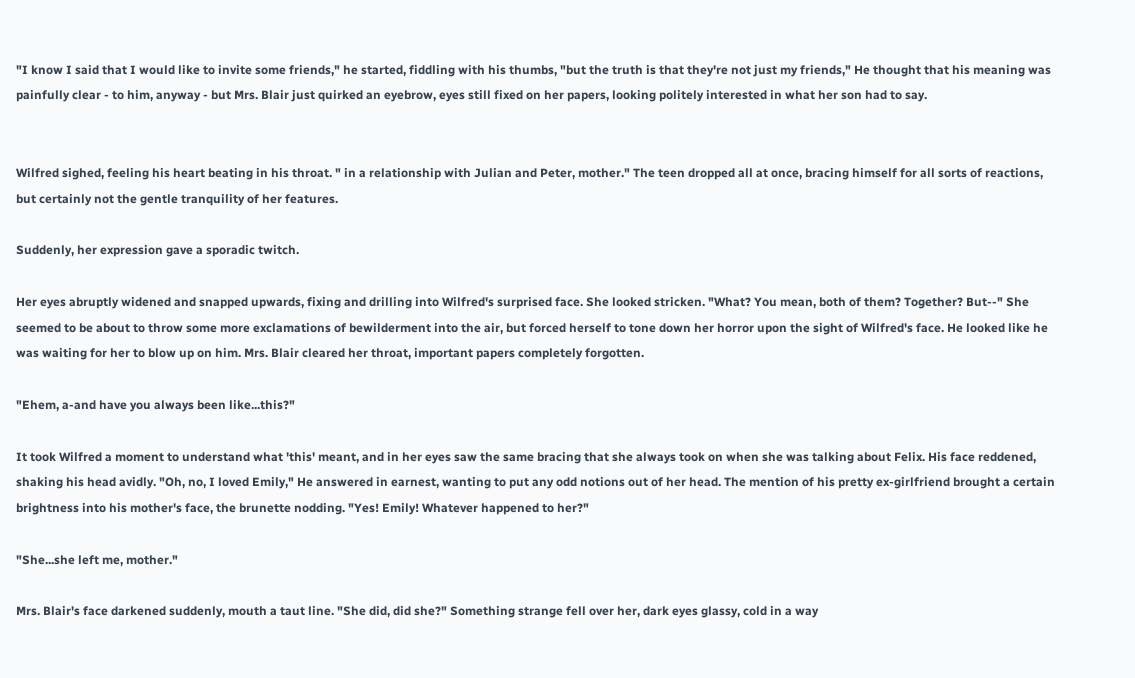"I know I said that I would like to invite some friends," he started, fiddling with his thumbs, "but the truth is that they're not just my friends," He thought that his meaning was painfully clear - to him, anyway - but Mrs. Blair just quirked an eyebrow, eyes still fixed on her papers, looking politely interested in what her son had to say.


Wilfred sighed, feeling his heart beating in his throat. " in a relationship with Julian and Peter, mother." The teen dropped all at once, bracing himself for all sorts of reactions, but certainly not the gentle tranquility of her features.

Suddenly, her expression gave a sporadic twitch.

Her eyes abruptly widened and snapped upwards, fixing and drilling into Wilfred's surprised face. She looked stricken. "What? You mean, both of them? Together? But--" She seemed to be about to throw some more exclamations of bewilderment into the air, but forced herself to tone down her horror upon the sight of Wilfred's face. He looked like he was waiting for her to blow up on him. Mrs. Blair cleared her throat, important papers completely forgotten.

"Ehem, a-and have you always been like...this?"

It took Wilfred a moment to understand what 'this' meant, and in her eyes saw the same bracing that she always took on when she was talking about Felix. His face reddened, shaking his head avidly. "Oh, no, I loved Emily," He answered in earnest, wanting to put any odd notions out of her head. The mention of his pretty ex-girlfriend brought a certain brightness into his mother's face, the brunette nodding. "Yes! Emily! Whatever happened to her?"

"She...she left me, mother."

Mrs. Blair's face darkened suddenly, mouth a taut line. "She did, did she?" Something strange fell over her, dark eyes glassy, cold in a way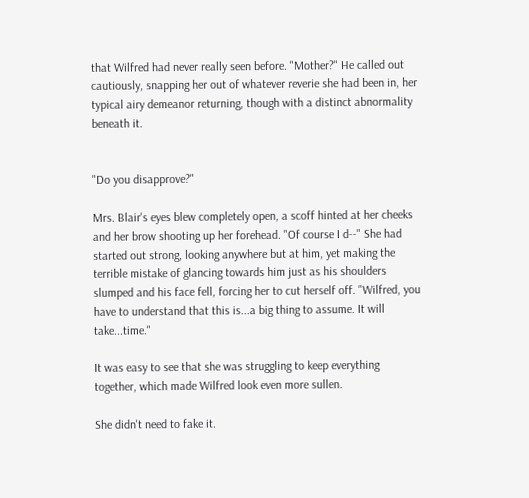that Wilfred had never really seen before. "Mother?" He called out cautiously, snapping her out of whatever reverie she had been in, her typical airy demeanor returning, though with a distinct abnormality beneath it.


"Do you disapprove?"

Mrs. Blair's eyes blew completely open, a scoff hinted at her cheeks and her brow shooting up her forehead. "Of course I d--" She had started out strong, looking anywhere but at him, yet making the terrible mistake of glancing towards him just as his shoulders slumped and his face fell, forcing her to cut herself off. "Wilfred, you have to understand that this is...a big thing to assume. It will take...time."

It was easy to see that she was struggling to keep everything together, which made Wilfred look even more sullen.

She didn't need to fake it.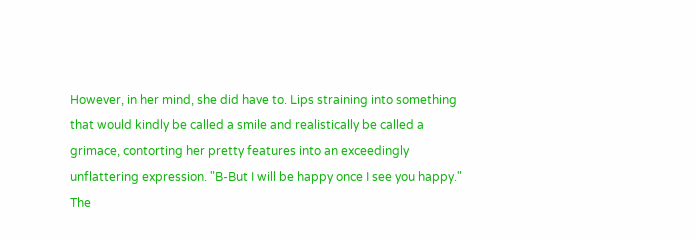However, in her mind, she did have to. Lips straining into something that would kindly be called a smile and realistically be called a grimace, contorting her pretty features into an exceedingly unflattering expression. "B-But I will be happy once I see you happy." The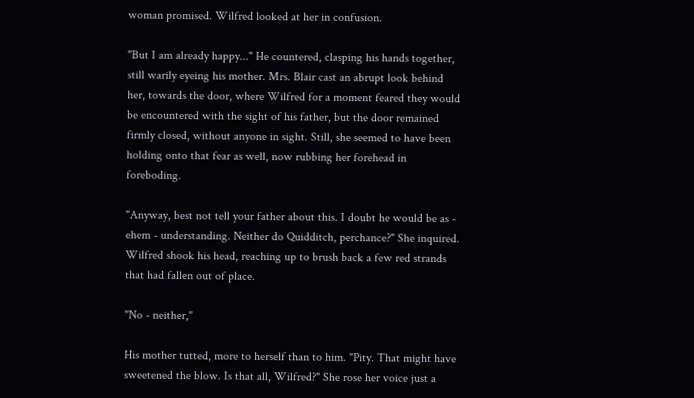woman promised. Wilfred looked at her in confusion.

"But I am already happy..." He countered, clasping his hands together, still warily eyeing his mother. Mrs. Blair cast an abrupt look behind her, towards the door, where Wilfred for a moment feared they would be encountered with the sight of his father, but the door remained firmly closed, without anyone in sight. Still, she seemed to have been holding onto that fear as well, now rubbing her forehead in foreboding.

"Anyway, best not tell your father about this. I doubt he would be as - ehem - understanding. Neither do Quidditch, perchance?" She inquired. Wilfred shook his head, reaching up to brush back a few red strands that had fallen out of place.

"No - neither,"

His mother tutted, more to herself than to him. "Pity. That might have sweetened the blow. Is that all, Wilfred?" She rose her voice just a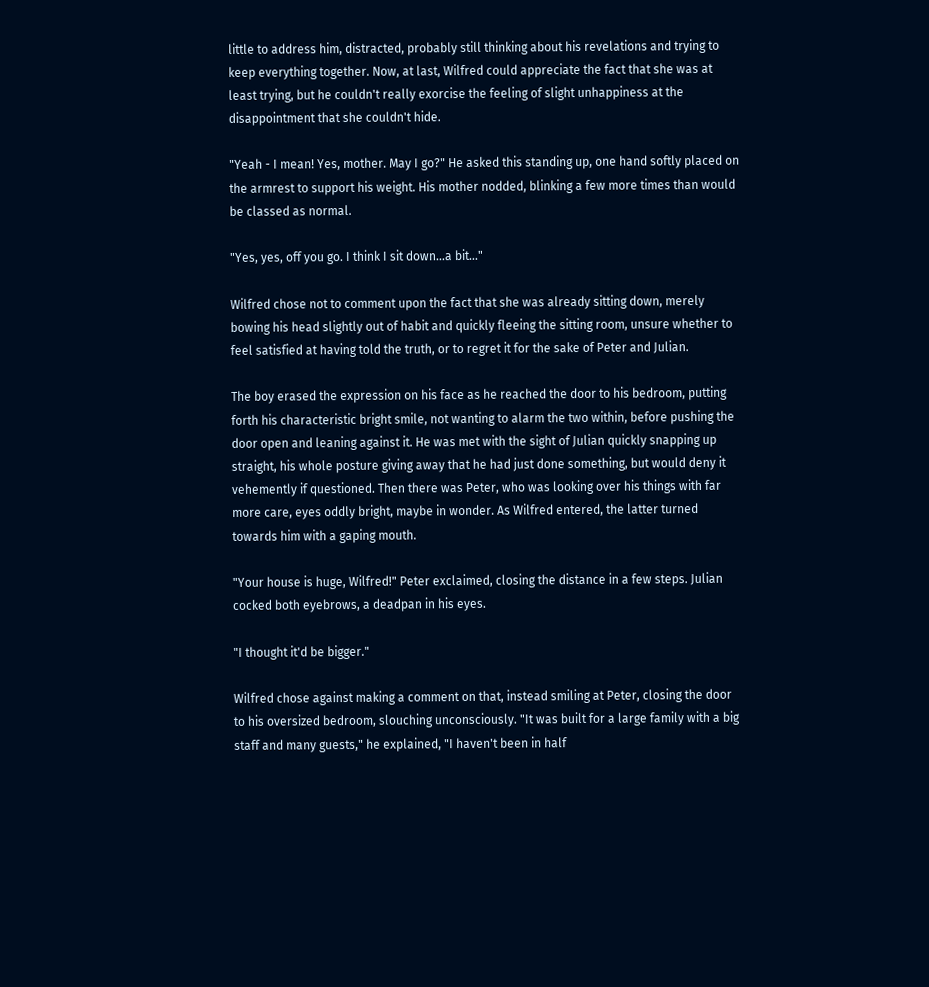little to address him, distracted, probably still thinking about his revelations and trying to keep everything together. Now, at last, Wilfred could appreciate the fact that she was at least trying, but he couldn't really exorcise the feeling of slight unhappiness at the disappointment that she couldn't hide.

"Yeah - I mean! Yes, mother. May I go?" He asked this standing up, one hand softly placed on the armrest to support his weight. His mother nodded, blinking a few more times than would be classed as normal.

"Yes, yes, off you go. I think I sit down...a bit..."

Wilfred chose not to comment upon the fact that she was already sitting down, merely bowing his head slightly out of habit and quickly fleeing the sitting room, unsure whether to feel satisfied at having told the truth, or to regret it for the sake of Peter and Julian.

The boy erased the expression on his face as he reached the door to his bedroom, putting forth his characteristic bright smile, not wanting to alarm the two within, before pushing the door open and leaning against it. He was met with the sight of Julian quickly snapping up straight, his whole posture giving away that he had just done something, but would deny it vehemently if questioned. Then there was Peter, who was looking over his things with far more care, eyes oddly bright, maybe in wonder. As Wilfred entered, the latter turned towards him with a gaping mouth.

"Your house is huge, Wilfred!" Peter exclaimed, closing the distance in a few steps. Julian cocked both eyebrows, a deadpan in his eyes.

"I thought it'd be bigger."

Wilfred chose against making a comment on that, instead smiling at Peter, closing the door to his oversized bedroom, slouching unconsciously. "It was built for a large family with a big staff and many guests," he explained, "I haven't been in half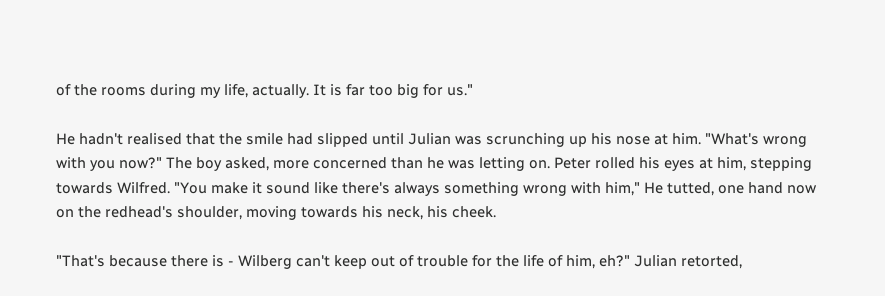of the rooms during my life, actually. It is far too big for us."

He hadn't realised that the smile had slipped until Julian was scrunching up his nose at him. "What's wrong with you now?" The boy asked, more concerned than he was letting on. Peter rolled his eyes at him, stepping towards Wilfred. "You make it sound like there's always something wrong with him," He tutted, one hand now on the redhead's shoulder, moving towards his neck, his cheek.

"That's because there is - Wilberg can't keep out of trouble for the life of him, eh?" Julian retorted,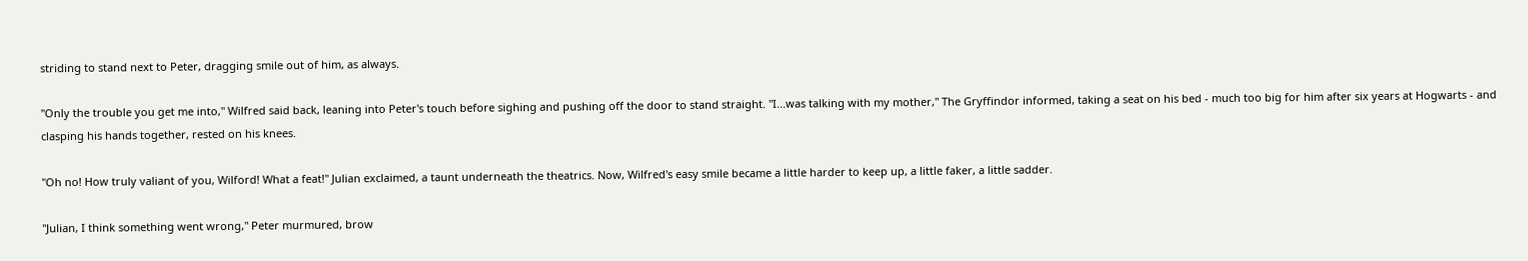striding to stand next to Peter, dragging smile out of him, as always.

"Only the trouble you get me into," Wilfred said back, leaning into Peter's touch before sighing and pushing off the door to stand straight. "I...was talking with my mother," The Gryffindor informed, taking a seat on his bed - much too big for him after six years at Hogwarts - and clasping his hands together, rested on his knees.

"Oh no! How truly valiant of you, Wilford! What a feat!" Julian exclaimed, a taunt underneath the theatrics. Now, Wilfred's easy smile became a little harder to keep up, a little faker, a little sadder.

"Julian, I think something went wrong," Peter murmured, brow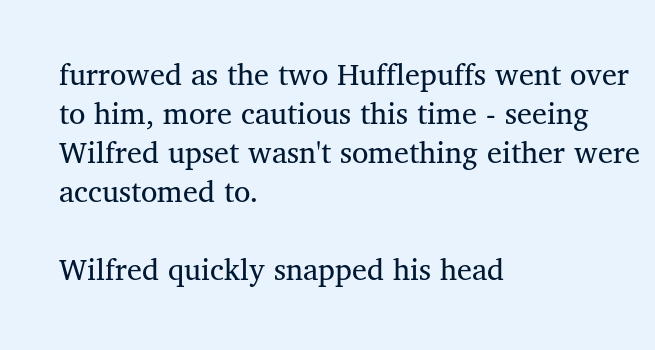furrowed as the two Hufflepuffs went over to him, more cautious this time - seeing Wilfred upset wasn't something either were accustomed to.

Wilfred quickly snapped his head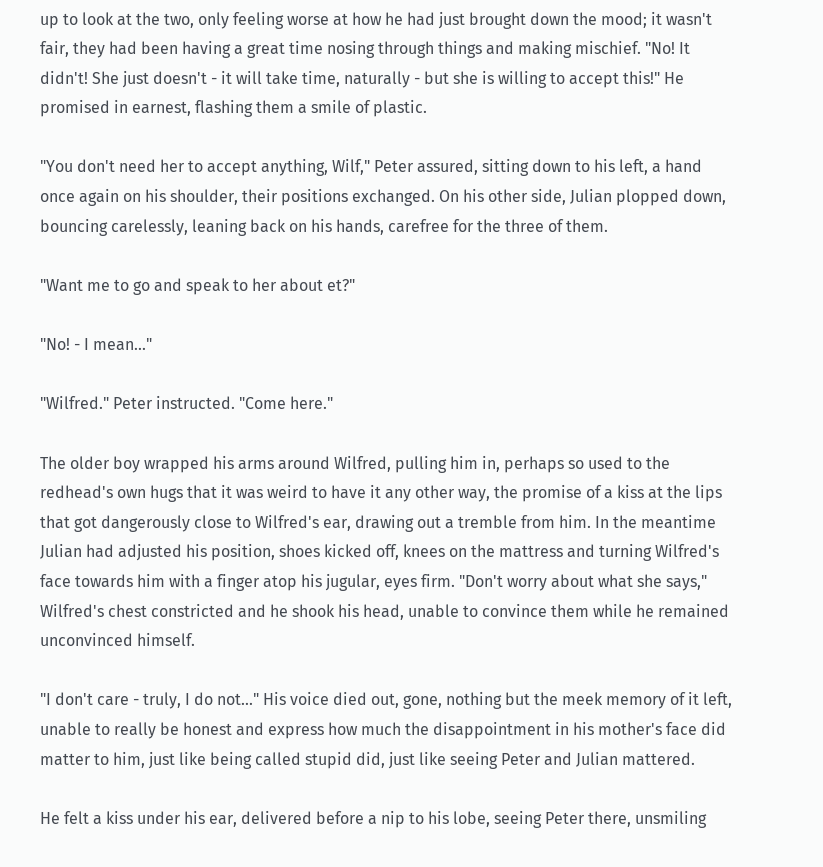up to look at the two, only feeling worse at how he had just brought down the mood; it wasn't fair, they had been having a great time nosing through things and making mischief. "No! It didn't! She just doesn't - it will take time, naturally - but she is willing to accept this!" He promised in earnest, flashing them a smile of plastic.

"You don't need her to accept anything, Wilf," Peter assured, sitting down to his left, a hand once again on his shoulder, their positions exchanged. On his other side, Julian plopped down, bouncing carelessly, leaning back on his hands, carefree for the three of them.

"Want me to go and speak to her about et?"

"No! - I mean..."

"Wilfred." Peter instructed. "Come here."

The older boy wrapped his arms around Wilfred, pulling him in, perhaps so used to the redhead's own hugs that it was weird to have it any other way, the promise of a kiss at the lips that got dangerously close to Wilfred's ear, drawing out a tremble from him. In the meantime Julian had adjusted his position, shoes kicked off, knees on the mattress and turning Wilfred's face towards him with a finger atop his jugular, eyes firm. "Don't worry about what she says," Wilfred's chest constricted and he shook his head, unable to convince them while he remained unconvinced himself.

"I don't care - truly, I do not..." His voice died out, gone, nothing but the meek memory of it left, unable to really be honest and express how much the disappointment in his mother's face did matter to him, just like being called stupid did, just like seeing Peter and Julian mattered.

He felt a kiss under his ear, delivered before a nip to his lobe, seeing Peter there, unsmiling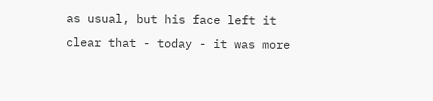as usual, but his face left it clear that - today - it was more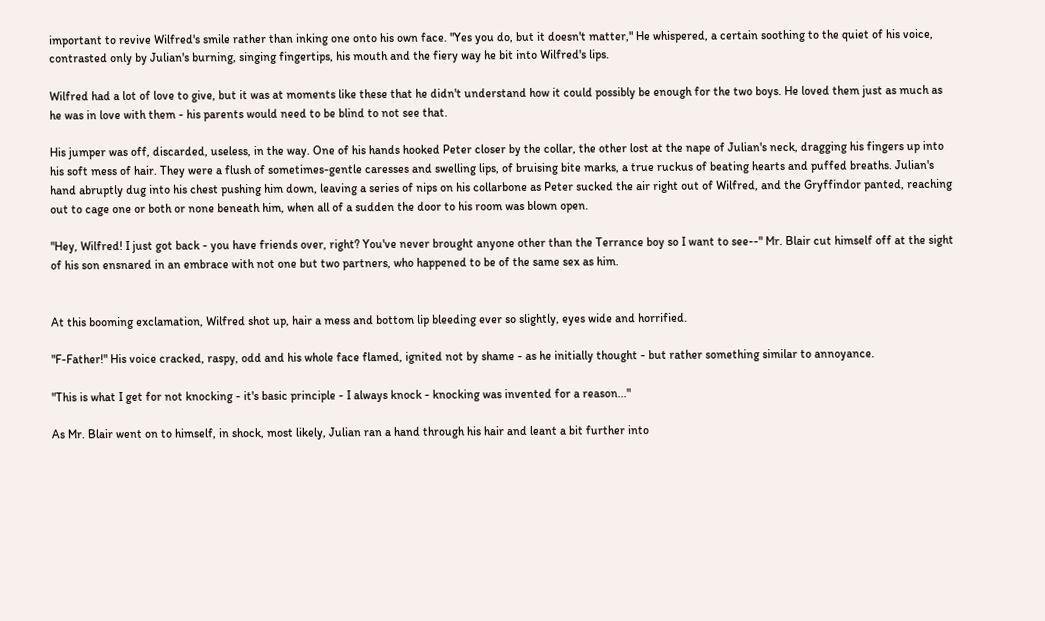important to revive Wilfred's smile rather than inking one onto his own face. "Yes you do, but it doesn't matter," He whispered, a certain soothing to the quiet of his voice, contrasted only by Julian's burning, singing fingertips, his mouth and the fiery way he bit into Wilfred's lips.

Wilfred had a lot of love to give, but it was at moments like these that he didn't understand how it could possibly be enough for the two boys. He loved them just as much as he was in love with them - his parents would need to be blind to not see that.

His jumper was off, discarded, useless, in the way. One of his hands hooked Peter closer by the collar, the other lost at the nape of Julian's neck, dragging his fingers up into his soft mess of hair. They were a flush of sometimes-gentle caresses and swelling lips, of bruising bite marks, a true ruckus of beating hearts and puffed breaths. Julian's hand abruptly dug into his chest pushing him down, leaving a series of nips on his collarbone as Peter sucked the air right out of Wilfred, and the Gryffindor panted, reaching out to cage one or both or none beneath him, when all of a sudden the door to his room was blown open.

"Hey, Wilfred! I just got back - you have friends over, right? You've never brought anyone other than the Terrance boy so I want to see--" Mr. Blair cut himself off at the sight of his son ensnared in an embrace with not one but two partners, who happened to be of the same sex as him.


At this booming exclamation, Wilfred shot up, hair a mess and bottom lip bleeding ever so slightly, eyes wide and horrified.

"F-Father!" His voice cracked, raspy, odd and his whole face flamed, ignited not by shame - as he initially thought - but rather something similar to annoyance.

"This is what I get for not knocking - it's basic principle - I always knock - knocking was invented for a reason..."

As Mr. Blair went on to himself, in shock, most likely, Julian ran a hand through his hair and leant a bit further into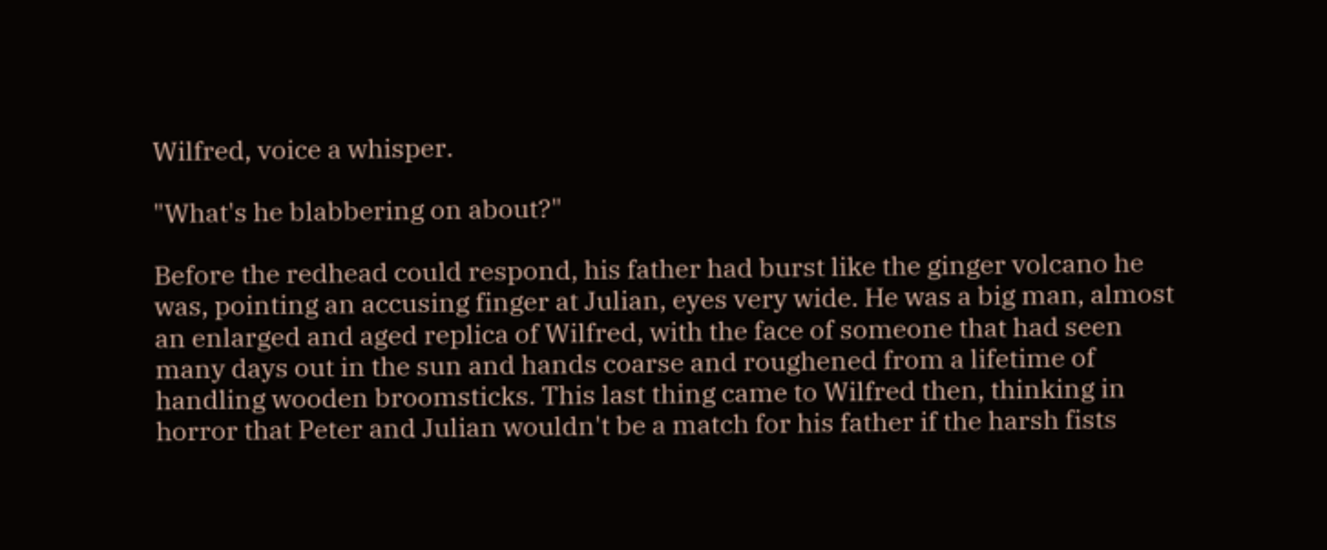Wilfred, voice a whisper.

"What's he blabbering on about?"

Before the redhead could respond, his father had burst like the ginger volcano he was, pointing an accusing finger at Julian, eyes very wide. He was a big man, almost an enlarged and aged replica of Wilfred, with the face of someone that had seen many days out in the sun and hands coarse and roughened from a lifetime of handling wooden broomsticks. This last thing came to Wilfred then, thinking in horror that Peter and Julian wouldn't be a match for his father if the harsh fists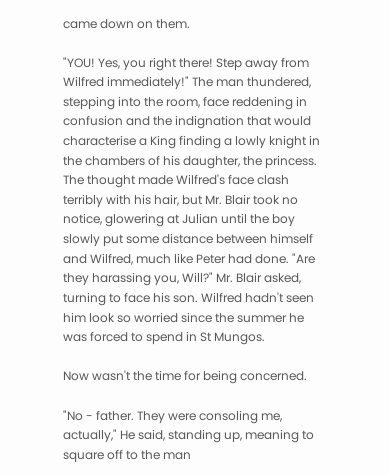came down on them.

"YOU! Yes, you right there! Step away from Wilfred immediately!" The man thundered, stepping into the room, face reddening in confusion and the indignation that would characterise a King finding a lowly knight in the chambers of his daughter, the princess. The thought made Wilfred's face clash terribly with his hair, but Mr. Blair took no notice, glowering at Julian until the boy slowly put some distance between himself and Wilfred, much like Peter had done. "Are they harassing you, Will?" Mr. Blair asked, turning to face his son. Wilfred hadn't seen him look so worried since the summer he was forced to spend in St Mungos.

Now wasn't the time for being concerned.

"No - father. They were consoling me, actually," He said, standing up, meaning to square off to the man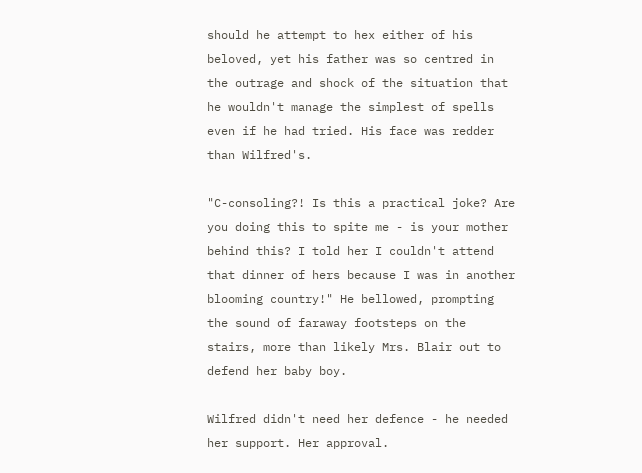should he attempt to hex either of his beloved, yet his father was so centred in the outrage and shock of the situation that he wouldn't manage the simplest of spells even if he had tried. His face was redder than Wilfred's.

"C-consoling?! Is this a practical joke? Are you doing this to spite me - is your mother behind this? I told her I couldn't attend that dinner of hers because I was in another blooming country!" He bellowed, prompting the sound of faraway footsteps on the stairs, more than likely Mrs. Blair out to defend her baby boy.

Wilfred didn't need her defence - he needed her support. Her approval.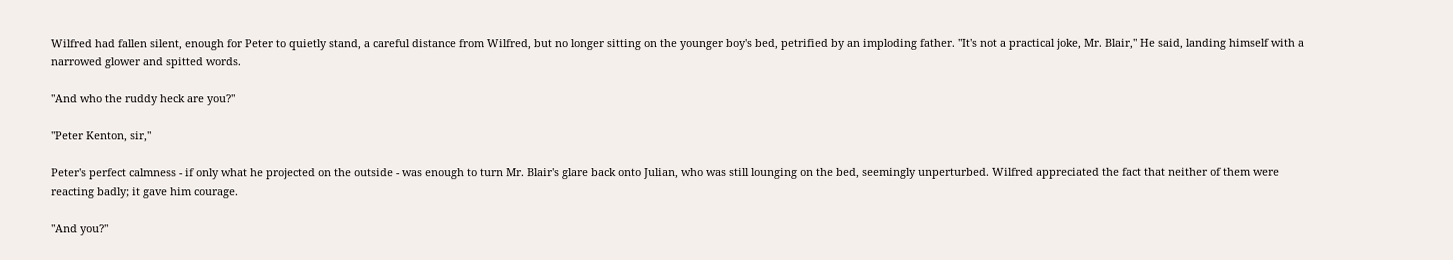Wilfred had fallen silent, enough for Peter to quietly stand, a careful distance from Wilfred, but no longer sitting on the younger boy's bed, petrified by an imploding father. "It's not a practical joke, Mr. Blair," He said, landing himself with a narrowed glower and spitted words.

"And who the ruddy heck are you?"

"Peter Kenton, sir,"

Peter's perfect calmness - if only what he projected on the outside - was enough to turn Mr. Blair's glare back onto Julian, who was still lounging on the bed, seemingly unperturbed. Wilfred appreciated the fact that neither of them were reacting badly; it gave him courage.

"And you?"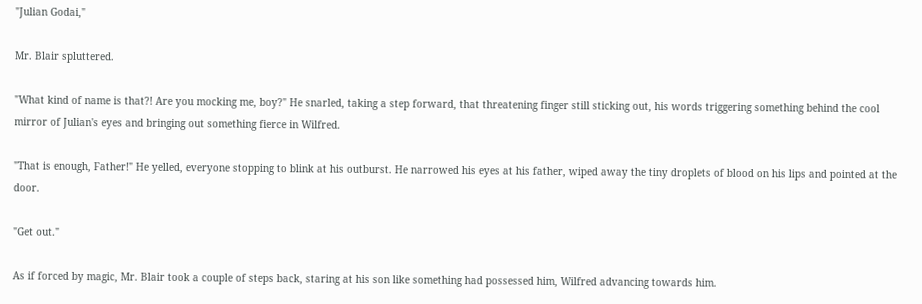"Julian Godai,"

Mr. Blair spluttered.

"What kind of name is that?! Are you mocking me, boy?" He snarled, taking a step forward, that threatening finger still sticking out, his words triggering something behind the cool mirror of Julian's eyes and bringing out something fierce in Wilfred.

"That is enough, Father!" He yelled, everyone stopping to blink at his outburst. He narrowed his eyes at his father, wiped away the tiny droplets of blood on his lips and pointed at the door.

"Get out."

As if forced by magic, Mr. Blair took a couple of steps back, staring at his son like something had possessed him, Wilfred advancing towards him.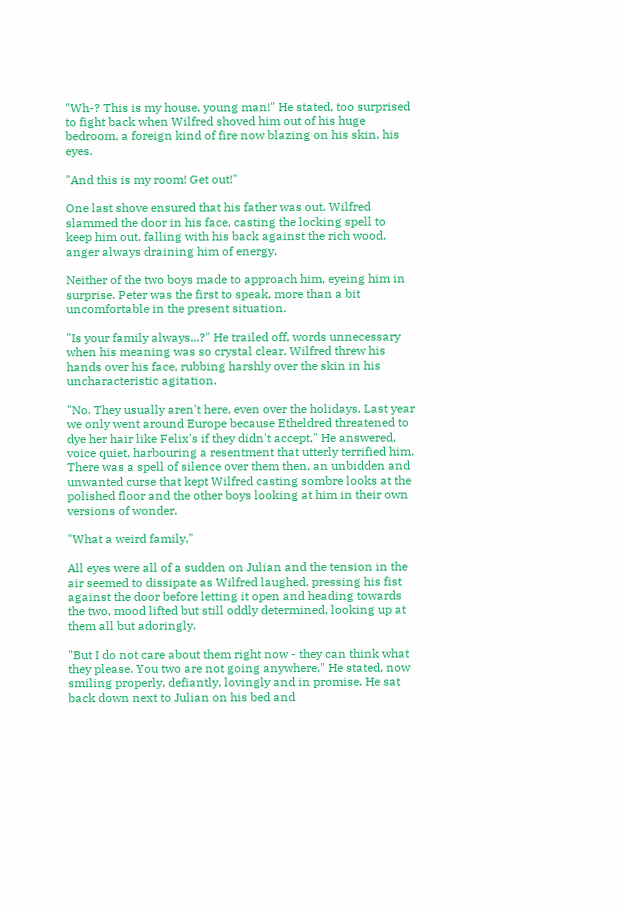"Wh-? This is my house, young man!" He stated, too surprised to fight back when Wilfred shoved him out of his huge bedroom, a foreign kind of fire now blazing on his skin, his eyes.

"And this is my room! Get out!"

One last shove ensured that his father was out. Wilfred slammed the door in his face, casting the locking spell to keep him out, falling with his back against the rich wood, anger always draining him of energy.

Neither of the two boys made to approach him, eyeing him in surprise. Peter was the first to speak, more than a bit uncomfortable in the present situation.

"Is your family always...?" He trailed off, words unnecessary when his meaning was so crystal clear. Wilfred threw his hands over his face, rubbing harshly over the skin in his uncharacteristic agitation.

"No. They usually aren't here, even over the holidays. Last year we only went around Europe because Etheldred threatened to dye her hair like Felix's if they didn't accept," He answered, voice quiet, harbouring a resentment that utterly terrified him. There was a spell of silence over them then, an unbidden and unwanted curse that kept Wilfred casting sombre looks at the polished floor and the other boys looking at him in their own versions of wonder.

"What a weird family,"

All eyes were all of a sudden on Julian and the tension in the air seemed to dissipate as Wilfred laughed, pressing his fist against the door before letting it open and heading towards the two, mood lifted but still oddly determined, looking up at them all but adoringly.

"But I do not care about them right now - they can think what they please. You two are not going anywhere," He stated, now smiling properly, defiantly, lovingly and in promise. He sat back down next to Julian on his bed and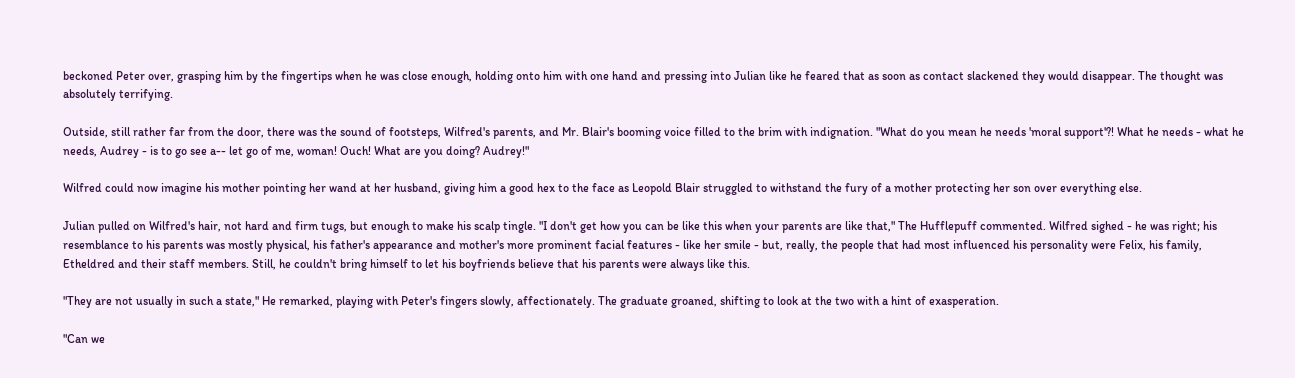beckoned Peter over, grasping him by the fingertips when he was close enough, holding onto him with one hand and pressing into Julian like he feared that as soon as contact slackened they would disappear. The thought was absolutely terrifying.

Outside, still rather far from the door, there was the sound of footsteps, Wilfred's parents, and Mr. Blair's booming voice filled to the brim with indignation. "What do you mean he needs 'moral support'?! What he needs - what he needs, Audrey - is to go see a-- let go of me, woman! Ouch! What are you doing? Audrey!"

Wilfred could now imagine his mother pointing her wand at her husband, giving him a good hex to the face as Leopold Blair struggled to withstand the fury of a mother protecting her son over everything else.

Julian pulled on Wilfred's hair, not hard and firm tugs, but enough to make his scalp tingle. "I don't get how you can be like this when your parents are like that," The Hufflepuff commented. Wilfred sighed - he was right; his resemblance to his parents was mostly physical, his father's appearance and mother's more prominent facial features - like her smile - but, really, the people that had most influenced his personality were Felix, his family, Etheldred and their staff members. Still, he couldn't bring himself to let his boyfriends believe that his parents were always like this.

"They are not usually in such a state," He remarked, playing with Peter's fingers slowly, affectionately. The graduate groaned, shifting to look at the two with a hint of exasperation.

"Can we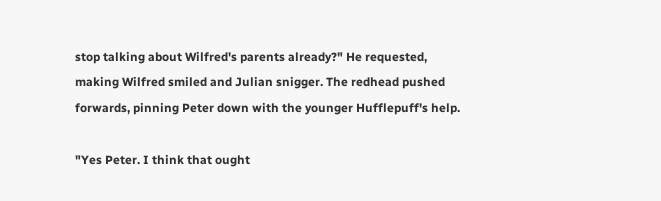stop talking about Wilfred's parents already?" He requested, making Wilfred smiled and Julian snigger. The redhead pushed forwards, pinning Peter down with the younger Hufflepuff's help.

"Yes Peter. I think that ought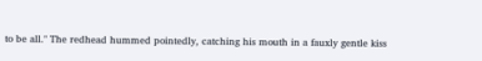to be all." The redhead hummed pointedly, catching his mouth in a fauxly gentle kiss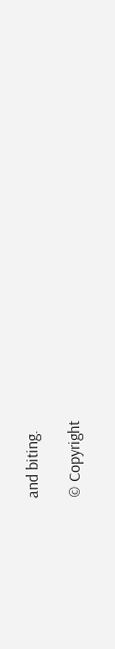and biting.

© Copyright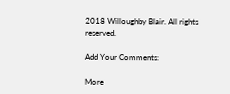2018 Willoughby Blair. All rights reserved.

Add Your Comments:

More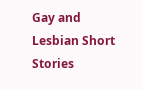Gay and Lesbian Short Stories